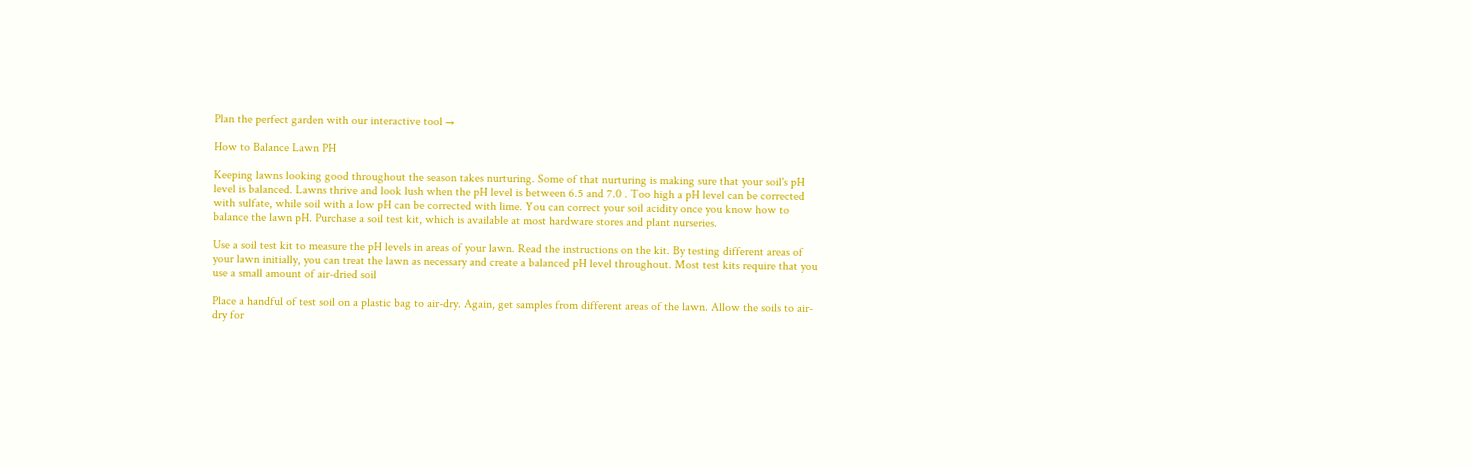Plan the perfect garden with our interactive tool →

How to Balance Lawn PH

Keeping lawns looking good throughout the season takes nurturing. Some of that nurturing is making sure that your soil's pH level is balanced. Lawns thrive and look lush when the pH level is between 6.5 and 7.0 . Too high a pH level can be corrected with sulfate, while soil with a low pH can be corrected with lime. You can correct your soil acidity once you know how to balance the lawn pH. Purchase a soil test kit, which is available at most hardware stores and plant nurseries.

Use a soil test kit to measure the pH levels in areas of your lawn. Read the instructions on the kit. By testing different areas of your lawn initially, you can treat the lawn as necessary and create a balanced pH level throughout. Most test kits require that you use a small amount of air-dried soil

Place a handful of test soil on a plastic bag to air-dry. Again, get samples from different areas of the lawn. Allow the soils to air-dry for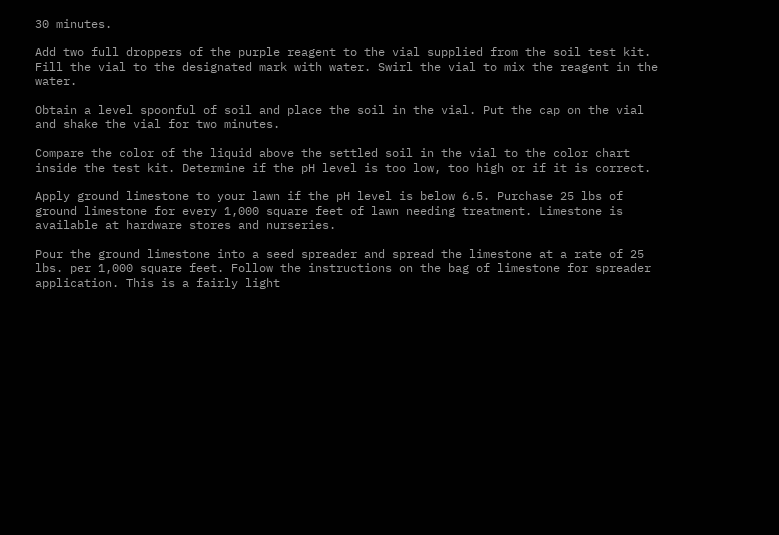30 minutes.

Add two full droppers of the purple reagent to the vial supplied from the soil test kit. Fill the vial to the designated mark with water. Swirl the vial to mix the reagent in the water.

Obtain a level spoonful of soil and place the soil in the vial. Put the cap on the vial and shake the vial for two minutes.

Compare the color of the liquid above the settled soil in the vial to the color chart inside the test kit. Determine if the pH level is too low, too high or if it is correct.

Apply ground limestone to your lawn if the pH level is below 6.5. Purchase 25 lbs of ground limestone for every 1,000 square feet of lawn needing treatment. Limestone is available at hardware stores and nurseries.

Pour the ground limestone into a seed spreader and spread the limestone at a rate of 25 lbs. per 1,000 square feet. Follow the instructions on the bag of limestone for spreader application. This is a fairly light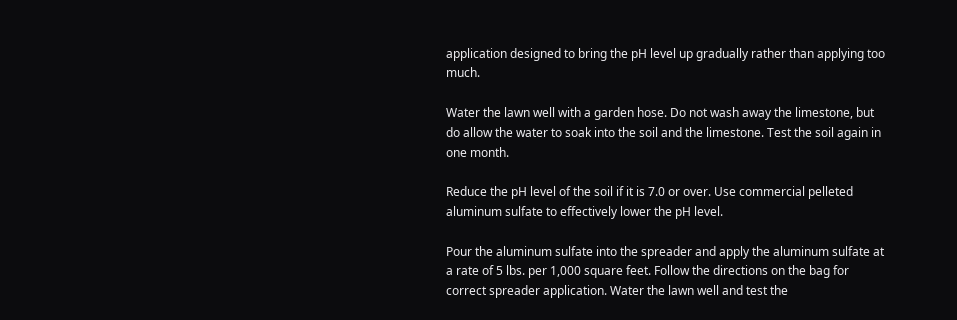application designed to bring the pH level up gradually rather than applying too much.

Water the lawn well with a garden hose. Do not wash away the limestone, but do allow the water to soak into the soil and the limestone. Test the soil again in one month.

Reduce the pH level of the soil if it is 7.0 or over. Use commercial pelleted aluminum sulfate to effectively lower the pH level.

Pour the aluminum sulfate into the spreader and apply the aluminum sulfate at a rate of 5 lbs. per 1,000 square feet. Follow the directions on the bag for correct spreader application. Water the lawn well and test the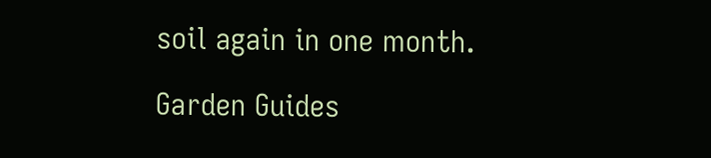soil again in one month.

Garden Guides